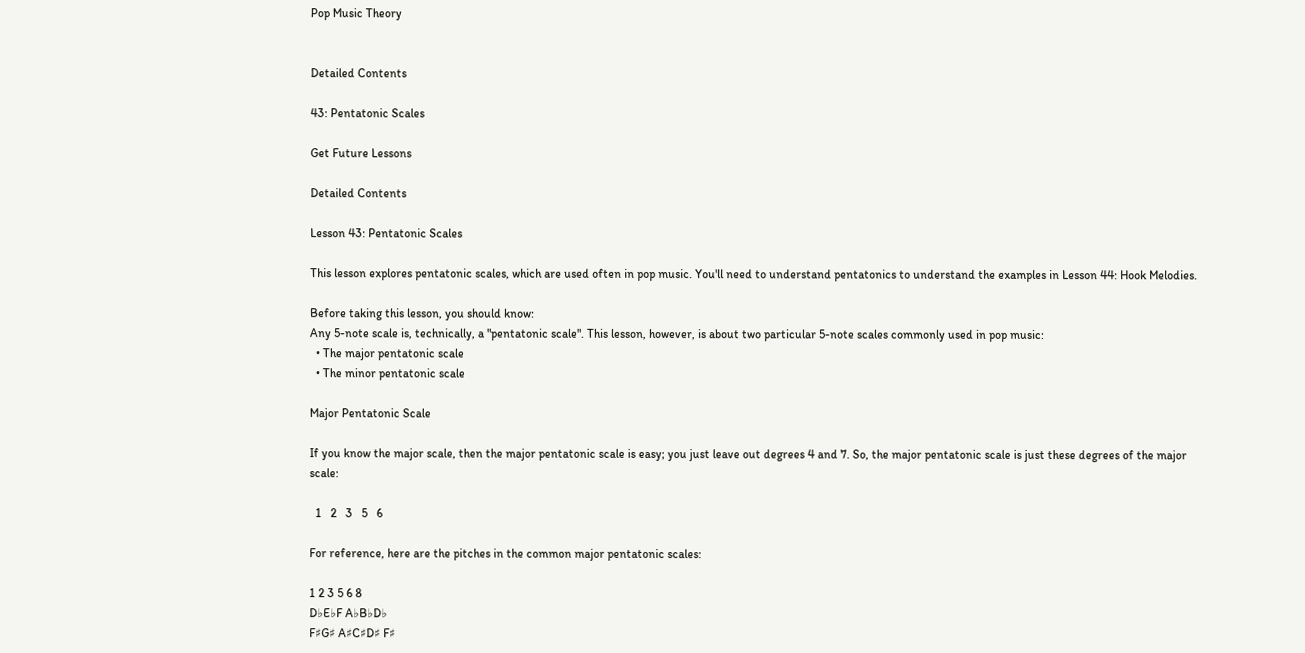Pop Music Theory


Detailed Contents

43: Pentatonic Scales

Get Future Lessons

Detailed Contents

Lesson 43: Pentatonic Scales

This lesson explores pentatonic scales, which are used often in pop music. You'll need to understand pentatonics to understand the examples in Lesson 44: Hook Melodies.

Before taking this lesson, you should know:
Any 5-note scale is, technically, a "pentatonic scale". This lesson, however, is about two particular 5-note scales commonly used in pop music:
  • The major pentatonic scale
  • The minor pentatonic scale

Major Pentatonic Scale

If you know the major scale, then the major pentatonic scale is easy; you just leave out degrees 4 and 7. So, the major pentatonic scale is just these degrees of the major scale:

  1   2   3   5   6

For reference, here are the pitches in the common major pentatonic scales:

1 2 3 5 6 8
D♭E♭F A♭B♭D♭
F♯G♯ A♯C♯D♯ F♯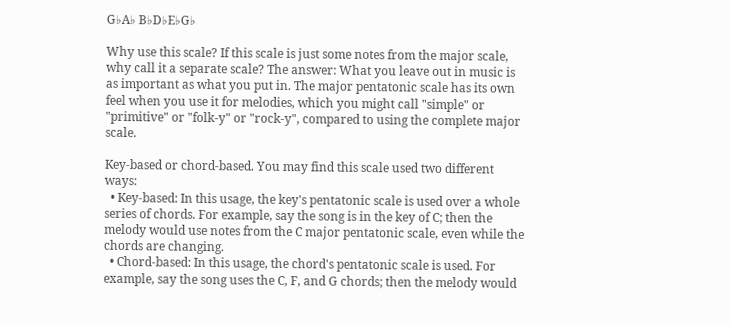G♭A♭ B♭D♭E♭G♭

Why use this scale? If this scale is just some notes from the major scale, why call it a separate scale? The answer: What you leave out in music is as important as what you put in. The major pentatonic scale has its own feel when you use it for melodies, which you might call "simple" or "primitive" or "folk-y" or "rock-y", compared to using the complete major scale.

Key-based or chord-based. You may find this scale used two different ways:
  • Key-based: In this usage, the key's pentatonic scale is used over a whole series of chords. For example, say the song is in the key of C; then the melody would use notes from the C major pentatonic scale, even while the chords are changing.
  • Chord-based: In this usage, the chord's pentatonic scale is used. For example, say the song uses the C, F, and G chords; then the melody would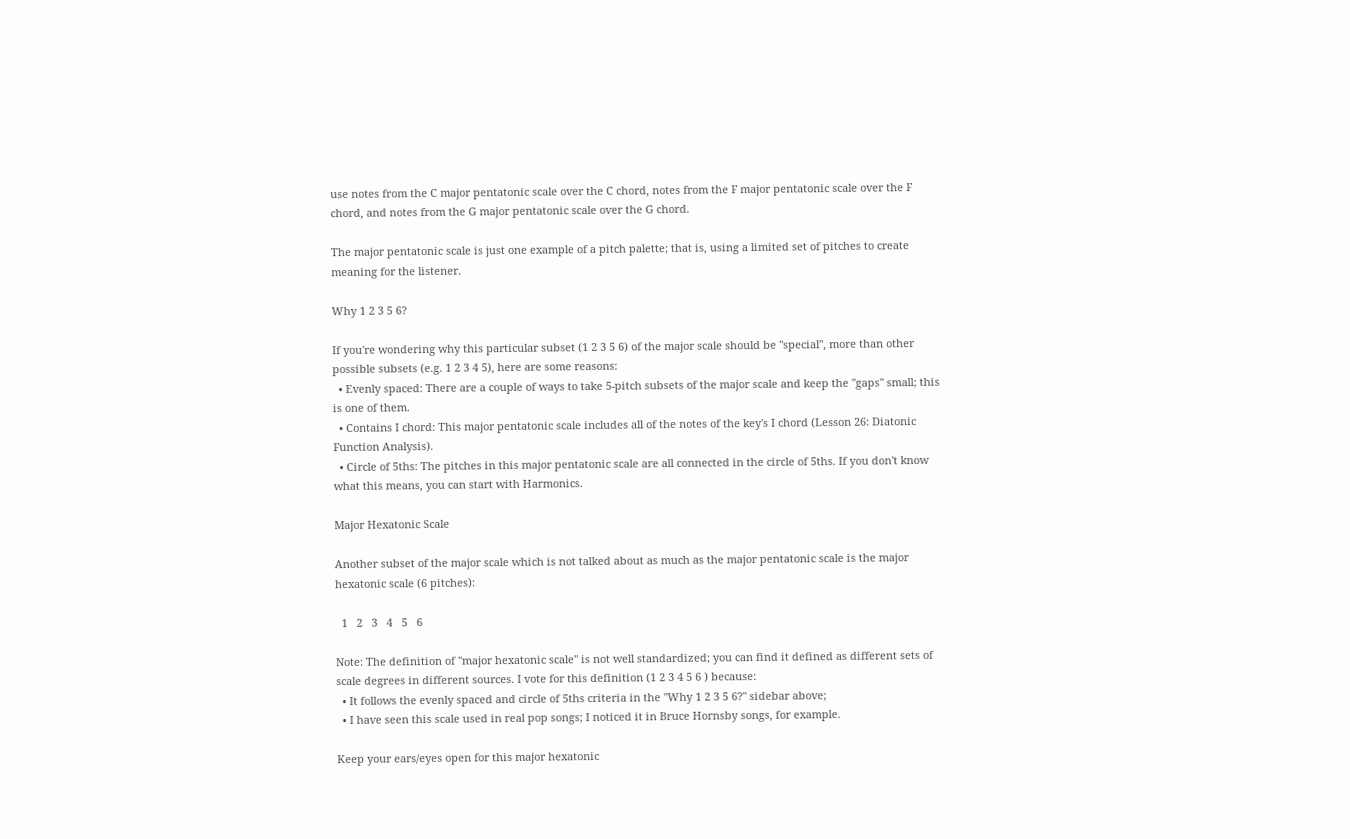use notes from the C major pentatonic scale over the C chord, notes from the F major pentatonic scale over the F chord, and notes from the G major pentatonic scale over the G chord.

The major pentatonic scale is just one example of a pitch palette; that is, using a limited set of pitches to create meaning for the listener.

Why 1 2 3 5 6?

If you're wondering why this particular subset (1 2 3 5 6) of the major scale should be "special", more than other possible subsets (e.g. 1 2 3 4 5), here are some reasons:
  • Evenly spaced: There are a couple of ways to take 5-pitch subsets of the major scale and keep the "gaps" small; this is one of them.
  • Contains I chord: This major pentatonic scale includes all of the notes of the key's I chord (Lesson 26: Diatonic Function Analysis).
  • Circle of 5ths: The pitches in this major pentatonic scale are all connected in the circle of 5ths. If you don't know what this means, you can start with Harmonics.

Major Hexatonic Scale

Another subset of the major scale which is not talked about as much as the major pentatonic scale is the major hexatonic scale (6 pitches):

  1   2   3   4   5   6

Note: The definition of "major hexatonic scale" is not well standardized; you can find it defined as different sets of scale degrees in different sources. I vote for this definition (1 2 3 4 5 6 ) because:
  • It follows the evenly spaced and circle of 5ths criteria in the "Why 1 2 3 5 6?" sidebar above;
  • I have seen this scale used in real pop songs; I noticed it in Bruce Hornsby songs, for example.

Keep your ears/eyes open for this major hexatonic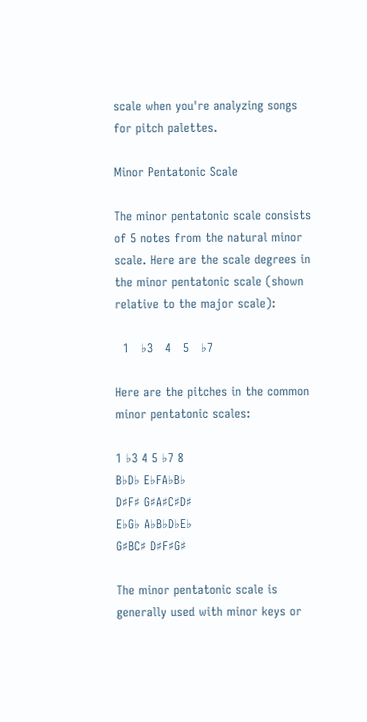scale when you're analyzing songs for pitch palettes.

Minor Pentatonic Scale

The minor pentatonic scale consists of 5 notes from the natural minor scale. Here are the scale degrees in the minor pentatonic scale (shown relative to the major scale):

  1   ♭3   4   5   ♭7

Here are the pitches in the common minor pentatonic scales:

1 ♭3 4 5 ♭7 8
B♭D♭ E♭FA♭B♭
D♯F♯ G♯A♯C♯D♯
E♭G♭ A♭B♭D♭E♭
G♯BC♯ D♯F♯G♯

The minor pentatonic scale is generally used with minor keys or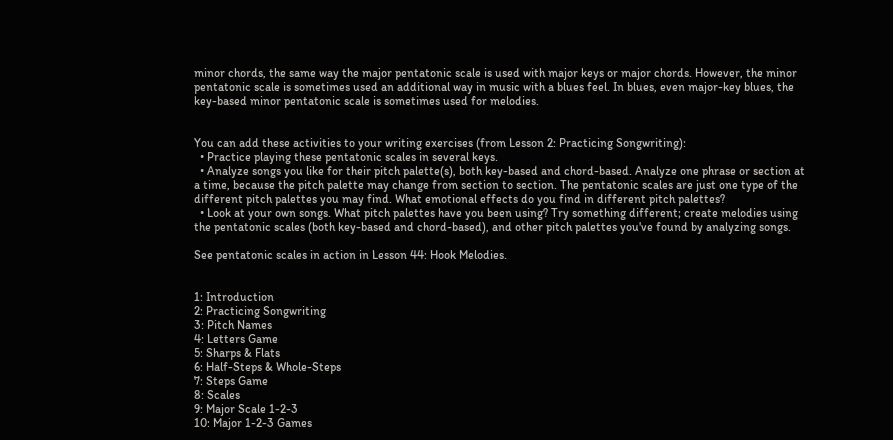minor chords, the same way the major pentatonic scale is used with major keys or major chords. However, the minor pentatonic scale is sometimes used an additional way in music with a blues feel. In blues, even major-key blues, the key-based minor pentatonic scale is sometimes used for melodies.


You can add these activities to your writing exercises (from Lesson 2: Practicing Songwriting):
  • Practice playing these pentatonic scales in several keys.
  • Analyze songs you like for their pitch palette(s), both key-based and chord-based. Analyze one phrase or section at a time, because the pitch palette may change from section to section. The pentatonic scales are just one type of the different pitch palettes you may find. What emotional effects do you find in different pitch palettes?
  • Look at your own songs. What pitch palettes have you been using? Try something different; create melodies using the pentatonic scales (both key-based and chord-based), and other pitch palettes you've found by analyzing songs.

See pentatonic scales in action in Lesson 44: Hook Melodies.


1: Introduction
2: Practicing Songwriting
3: Pitch Names
4: Letters Game
5: Sharps & Flats
6: Half-Steps & Whole-Steps
7: Steps Game
8: Scales
9: Major Scale 1-2-3
10: Major 1-2-3 Games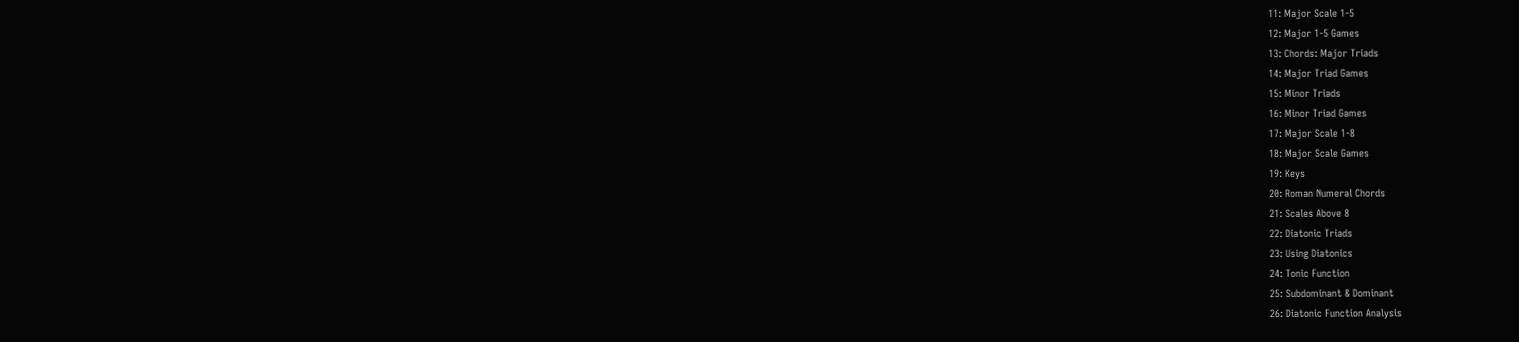11: Major Scale 1-5
12: Major 1-5 Games
13: Chords: Major Triads
14: Major Triad Games
15: Minor Triads
16: Minor Triad Games
17: Major Scale 1-8
18: Major Scale Games
19: Keys
20: Roman Numeral Chords
21: Scales Above 8
22: Diatonic Triads
23: Using Diatonics
24: Tonic Function
25: Subdominant & Dominant
26: Diatonic Function Analysis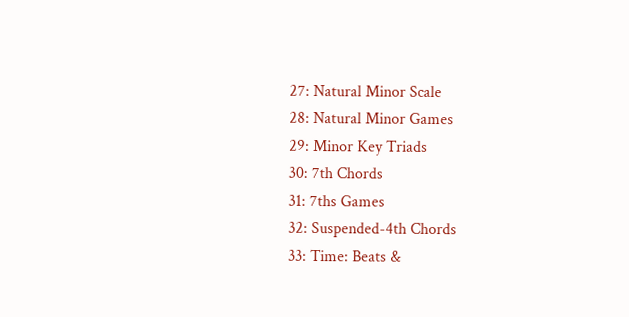27: Natural Minor Scale
28: Natural Minor Games
29: Minor Key Triads
30: 7th Chords
31: 7ths Games
32: Suspended-4th Chords
33: Time: Beats &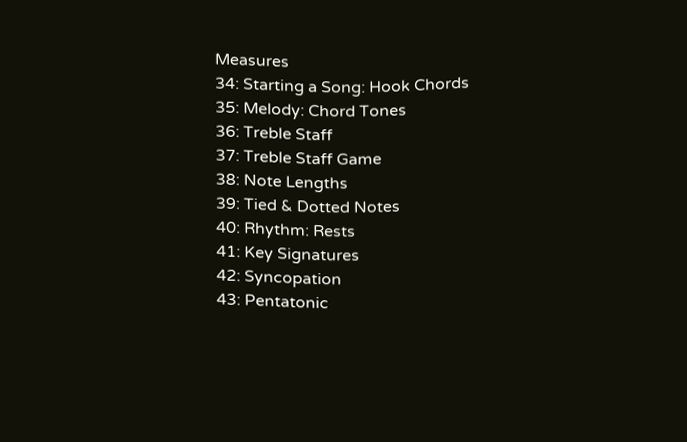Measures
34: Starting a Song: Hook Chords
35: Melody: Chord Tones
36: Treble Staff
37: Treble Staff Game
38: Note Lengths
39: Tied & Dotted Notes
40: Rhythm: Rests
41: Key Signatures
42: Syncopation
43: Pentatonic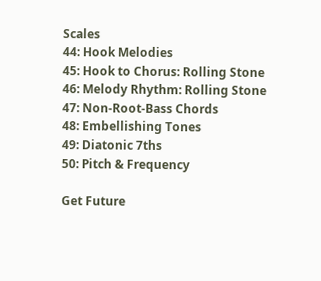Scales
44: Hook Melodies
45: Hook to Chorus: Rolling Stone
46: Melody Rhythm: Rolling Stone
47: Non-Root-Bass Chords
48: Embellishing Tones
49: Diatonic 7ths
50: Pitch & Frequency

Get Future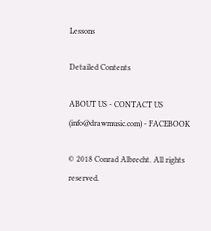Lessons

Detailed Contents

ABOUT US - CONTACT US (info@drawmusic.com) - FACEBOOK

© 2018 Conrad Albrecht. All rights reserved.